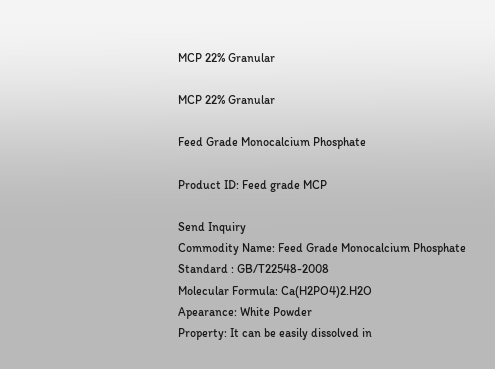MCP 22% Granular

MCP 22% Granular

Feed Grade Monocalcium Phosphate

Product ID: Feed grade MCP

Send Inquiry
Commodity Name: Feed Grade Monocalcium Phosphate
Standard : GB/T22548-2008
Molecular Formula: Ca(H2PO4)2.H2O
Apearance: White Powder
Property: It can be easily dissolved in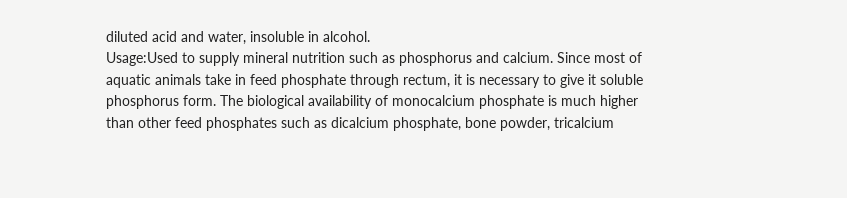diluted acid and water, insoluble in alcohol.
Usage:Used to supply mineral nutrition such as phosphorus and calcium. Since most of aquatic animals take in feed phosphate through rectum, it is necessary to give it soluble phosphorus form. The biological availability of monocalcium phosphate is much higher than other feed phosphates such as dicalcium phosphate, bone powder, tricalcium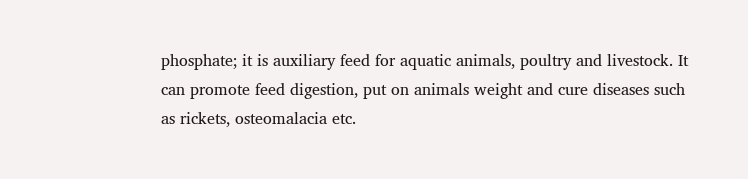phosphate; it is auxiliary feed for aquatic animals, poultry and livestock. It can promote feed digestion, put on animals weight and cure diseases such as rickets, osteomalacia etc.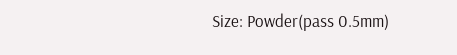Size: Powder(pass 0.5mm)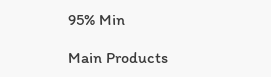95% Min

Main Products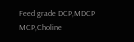Feed grade DCP,MDCP MCP,Choline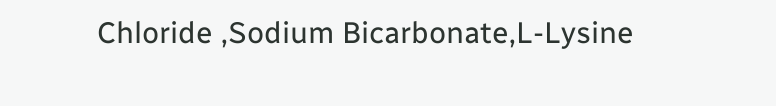Chloride ,Sodium Bicarbonate,L-Lysine